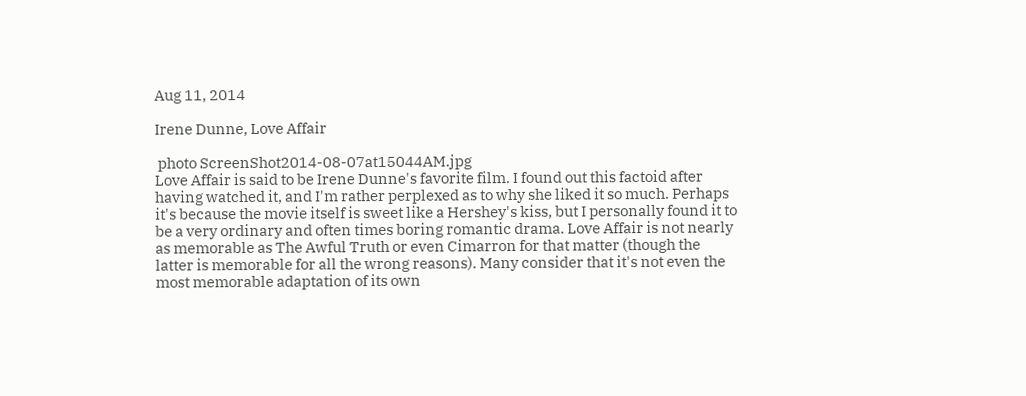Aug 11, 2014

Irene Dunne, Love Affair

 photo ScreenShot2014-08-07at15044AM.jpg
Love Affair is said to be Irene Dunne's favorite film. I found out this factoid after having watched it, and I'm rather perplexed as to why she liked it so much. Perhaps it's because the movie itself is sweet like a Hershey's kiss, but I personally found it to be a very ordinary and often times boring romantic drama. Love Affair is not nearly as memorable as The Awful Truth or even Cimarron for that matter (though the latter is memorable for all the wrong reasons). Many consider that it's not even the most memorable adaptation of its own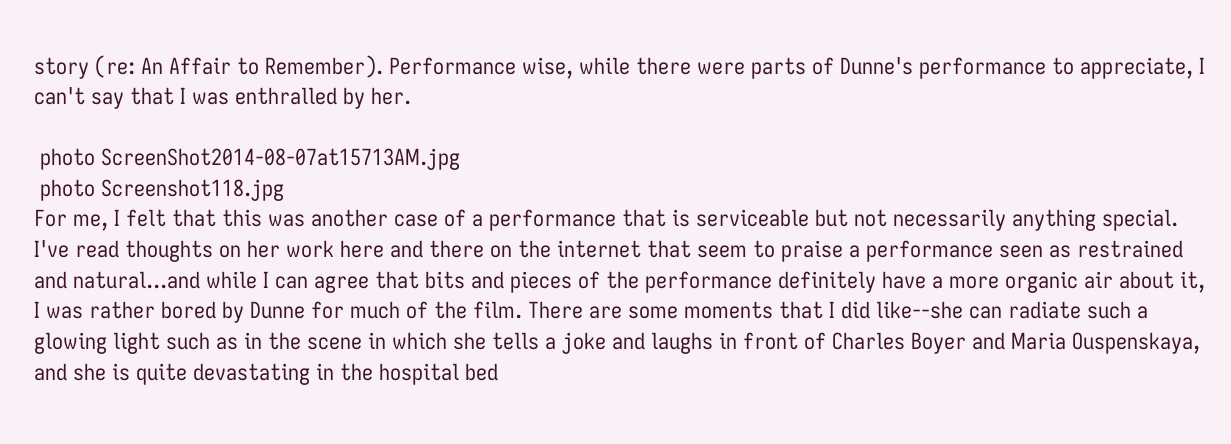story (re: An Affair to Remember). Performance wise, while there were parts of Dunne's performance to appreciate, I can't say that I was enthralled by her.

 photo ScreenShot2014-08-07at15713AM.jpg
 photo Screenshot118.jpg
For me, I felt that this was another case of a performance that is serviceable but not necessarily anything special. I've read thoughts on her work here and there on the internet that seem to praise a performance seen as restrained and natural...and while I can agree that bits and pieces of the performance definitely have a more organic air about it, I was rather bored by Dunne for much of the film. There are some moments that I did like--she can radiate such a glowing light such as in the scene in which she tells a joke and laughs in front of Charles Boyer and Maria Ouspenskaya, and she is quite devastating in the hospital bed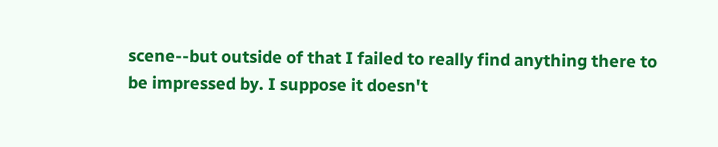scene--but outside of that I failed to really find anything there to be impressed by. I suppose it doesn't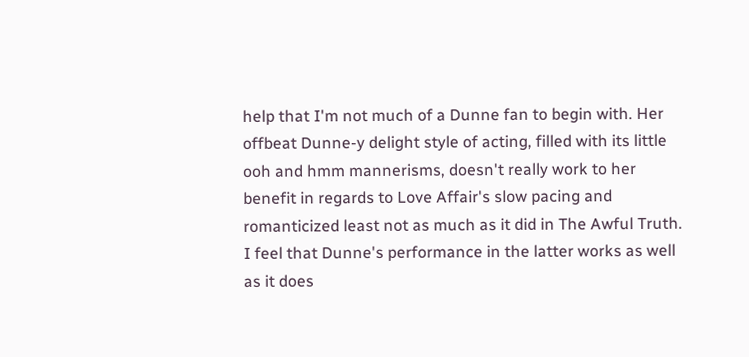help that I'm not much of a Dunne fan to begin with. Her offbeat Dunne-y delight style of acting, filled with its little ooh and hmm mannerisms, doesn't really work to her benefit in regards to Love Affair's slow pacing and romanticized least not as much as it did in The Awful Truth. I feel that Dunne's performance in the latter works as well as it does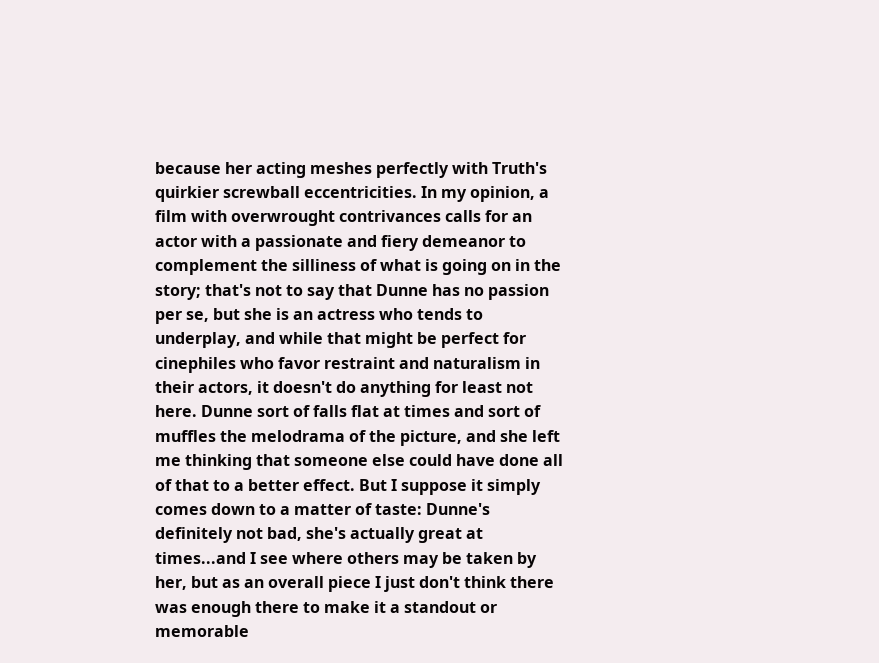because her acting meshes perfectly with Truth's quirkier screwball eccentricities. In my opinion, a film with overwrought contrivances calls for an actor with a passionate and fiery demeanor to complement the silliness of what is going on in the story; that's not to say that Dunne has no passion per se, but she is an actress who tends to underplay, and while that might be perfect for cinephiles who favor restraint and naturalism in their actors, it doesn't do anything for least not here. Dunne sort of falls flat at times and sort of muffles the melodrama of the picture, and she left me thinking that someone else could have done all of that to a better effect. But I suppose it simply comes down to a matter of taste: Dunne's definitely not bad, she's actually great at times...and I see where others may be taken by her, but as an overall piece I just don't think there was enough there to make it a standout or memorable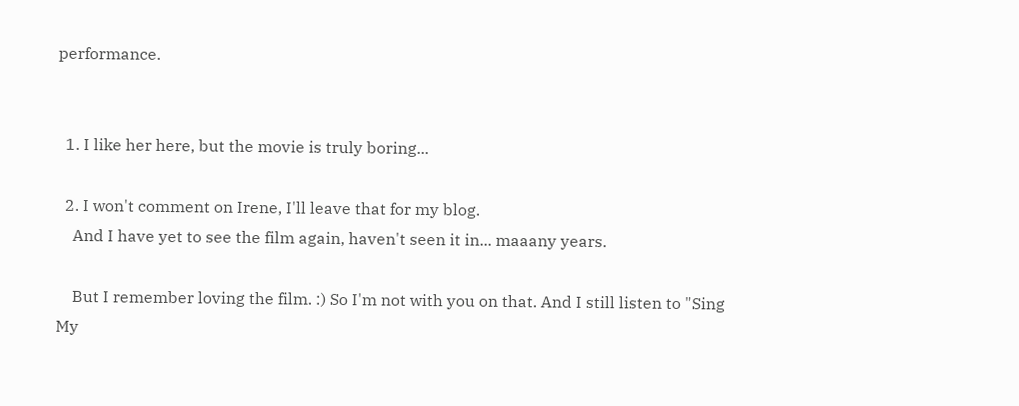performance.


  1. I like her here, but the movie is truly boring...

  2. I won't comment on Irene, I'll leave that for my blog.
    And I have yet to see the film again, haven't seen it in... maaany years.

    But I remember loving the film. :) So I'm not with you on that. And I still listen to "Sing My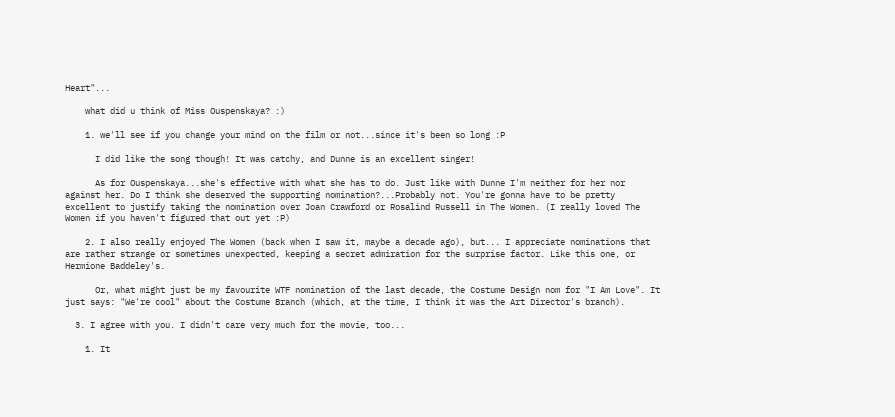Heart"...

    what did u think of Miss Ouspenskaya? :)

    1. we'll see if you change your mind on the film or not...since it's been so long :P

      I did like the song though! It was catchy, and Dunne is an excellent singer!

      As for Ouspenskaya...she's effective with what she has to do. Just like with Dunne I'm neither for her nor against her. Do I think she deserved the supporting nomination?...Probably not. You're gonna have to be pretty excellent to justify taking the nomination over Joan Crawford or Rosalind Russell in The Women. (I really loved The Women if you haven't figured that out yet :P)

    2. I also really enjoyed The Women (back when I saw it, maybe a decade ago), but... I appreciate nominations that are rather strange or sometimes unexpected, keeping a secret admiration for the surprise factor. Like this one, or Hermione Baddeley's.

      Or, what might just be my favourite WTF nomination of the last decade, the Costume Design nom for "I Am Love". It just says: "We're cool" about the Costume Branch (which, at the time, I think it was the Art Director's branch).

  3. I agree with you. I didn't care very much for the movie, too...

    1. It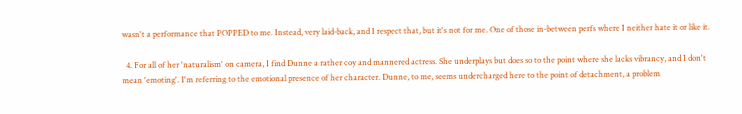wasn't a performance that POPPED to me. Instead, very laid-back, and I respect that, but it's not for me. One of those in-between perfs where I neither hate it or like it.

  4. For all of her 'naturalism' on camera, I find Dunne a rather coy and mannered actress. She underplays but does so to the point where she lacks vibrancy, and I don't mean 'emoting'. I'm referring to the emotional presence of her character. Dunne, to me, seems undercharged here to the point of detachment, a problem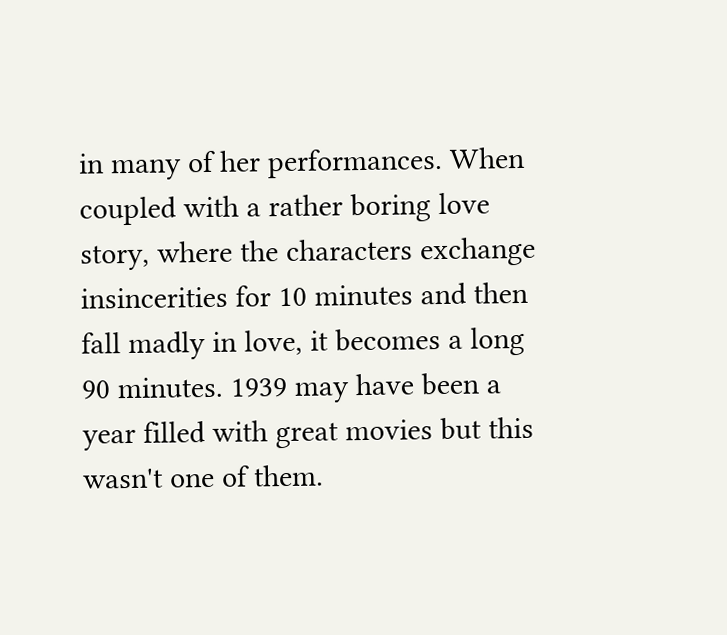in many of her performances. When coupled with a rather boring love story, where the characters exchange insincerities for 10 minutes and then fall madly in love, it becomes a long 90 minutes. 1939 may have been a year filled with great movies but this wasn't one of them.